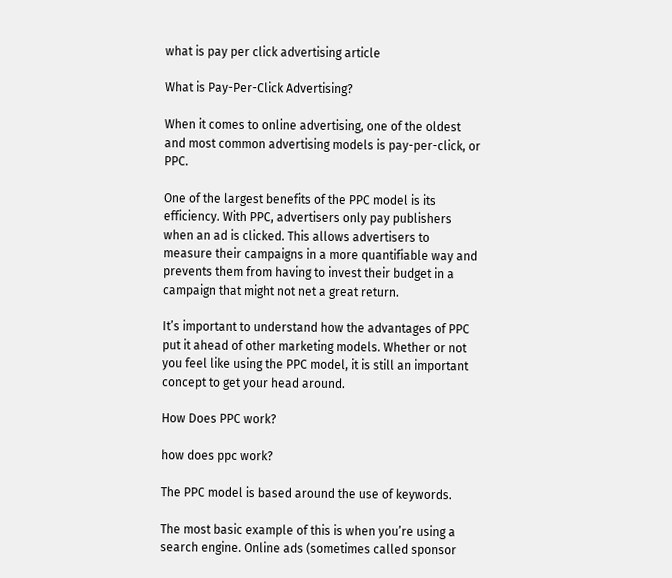what is pay per click advertising article

What is Pay-Per-Click Advertising?

When it comes to online advertising, one of the oldest and most common advertising models is pay-per-click, or PPC.

One of the largest benefits of the PPC model is its efficiency. With PPC, advertisers only pay publishers when an ad is clicked. This allows advertisers to measure their campaigns in a more quantifiable way and prevents them from having to invest their budget in a campaign that might not net a great return.

It’s important to understand how the advantages of PPC put it ahead of other marketing models. Whether or not you feel like using the PPC model, it is still an important concept to get your head around.

How Does PPC work?

how does ppc work?

The PPC model is based around the use of keywords.

The most basic example of this is when you’re using a search engine. Online ads (sometimes called sponsor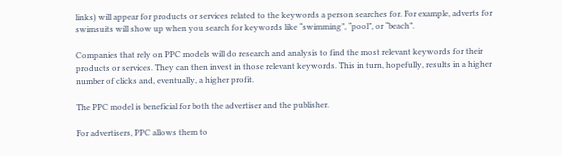links) will appear for products or services related to the keywords a person searches for. For example, adverts for swimsuits will show up when you search for keywords like “swimming”, “pool”, or “beach”.

Companies that rely on PPC models will do research and analysis to find the most relevant keywords for their products or services. They can then invest in those relevant keywords. This in turn, hopefully, results in a higher number of clicks and, eventually, a higher profit.

The PPC model is beneficial for both the advertiser and the publisher.

For advertisers, PPC allows them to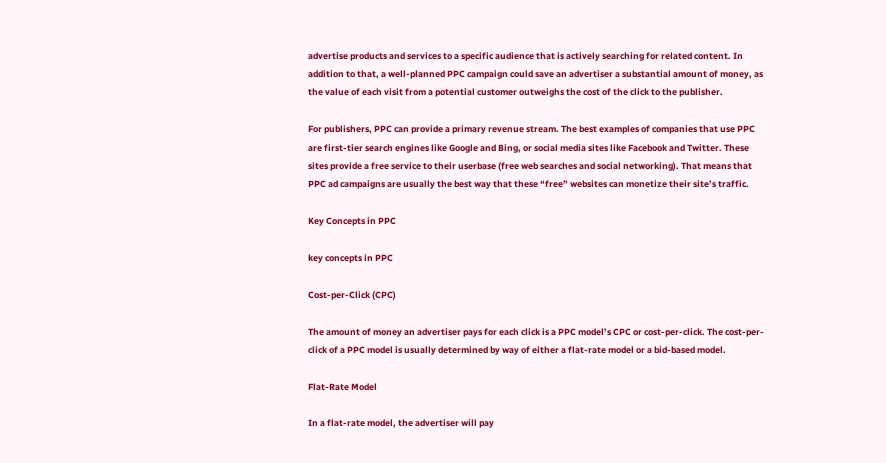advertise products and services to a specific audience that is actively searching for related content. In addition to that, a well-planned PPC campaign could save an advertiser a substantial amount of money, as the value of each visit from a potential customer outweighs the cost of the click to the publisher.

For publishers, PPC can provide a primary revenue stream. The best examples of companies that use PPC are first-tier search engines like Google and Bing, or social media sites like Facebook and Twitter. These sites provide a free service to their userbase (free web searches and social networking). That means that PPC ad campaigns are usually the best way that these “free” websites can monetize their site’s traffic.

Key Concepts in PPC

key concepts in PPC

Cost-per-Click (CPC)

The amount of money an advertiser pays for each click is a PPC model’s CPC or cost-per-click. The cost-per-click of a PPC model is usually determined by way of either a flat-rate model or a bid-based model.

Flat-Rate Model

In a flat-rate model, the advertiser will pay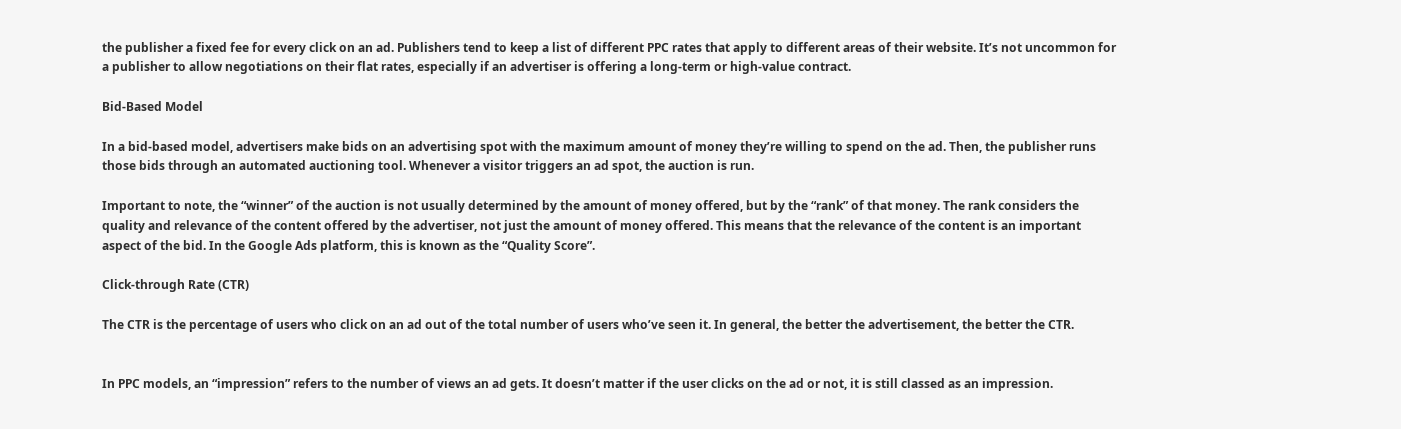the publisher a fixed fee for every click on an ad. Publishers tend to keep a list of different PPC rates that apply to different areas of their website. It’s not uncommon for a publisher to allow negotiations on their flat rates, especially if an advertiser is offering a long-term or high-value contract.

Bid-Based Model

In a bid-based model, advertisers make bids on an advertising spot with the maximum amount of money they’re willing to spend on the ad. Then, the publisher runs those bids through an automated auctioning tool. Whenever a visitor triggers an ad spot, the auction is run.

Important to note, the “winner” of the auction is not usually determined by the amount of money offered, but by the “rank” of that money. The rank considers the quality and relevance of the content offered by the advertiser, not just the amount of money offered. This means that the relevance of the content is an important aspect of the bid. In the Google Ads platform, this is known as the “Quality Score”.

Click-through Rate (CTR)

The CTR is the percentage of users who click on an ad out of the total number of users who’ve seen it. In general, the better the advertisement, the better the CTR.


In PPC models, an “impression” refers to the number of views an ad gets. It doesn’t matter if the user clicks on the ad or not, it is still classed as an impression.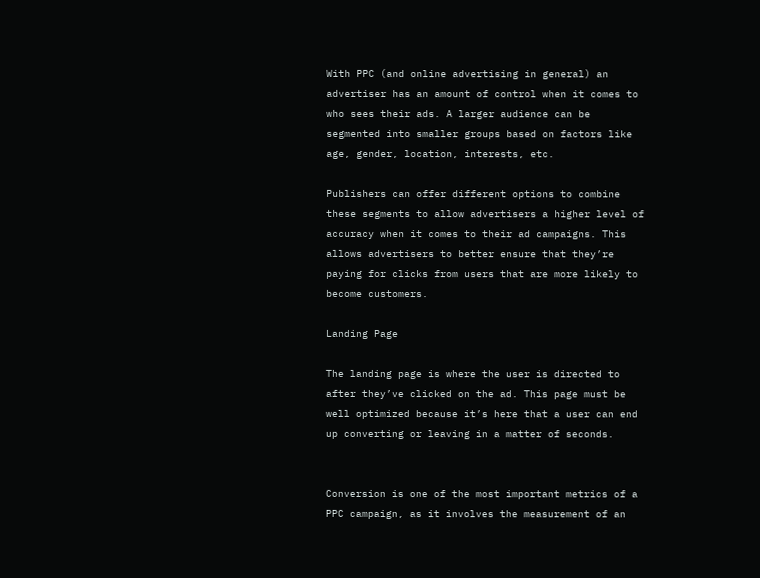With PPC (and online advertising in general) an advertiser has an amount of control when it comes to who sees their ads. A larger audience can be segmented into smaller groups based on factors like age, gender, location, interests, etc.

Publishers can offer different options to combine these segments to allow advertisers a higher level of accuracy when it comes to their ad campaigns. This allows advertisers to better ensure that they’re paying for clicks from users that are more likely to become customers.

Landing Page

The landing page is where the user is directed to after they’ve clicked on the ad. This page must be well optimized because it’s here that a user can end up converting or leaving in a matter of seconds.


Conversion is one of the most important metrics of a PPC campaign, as it involves the measurement of an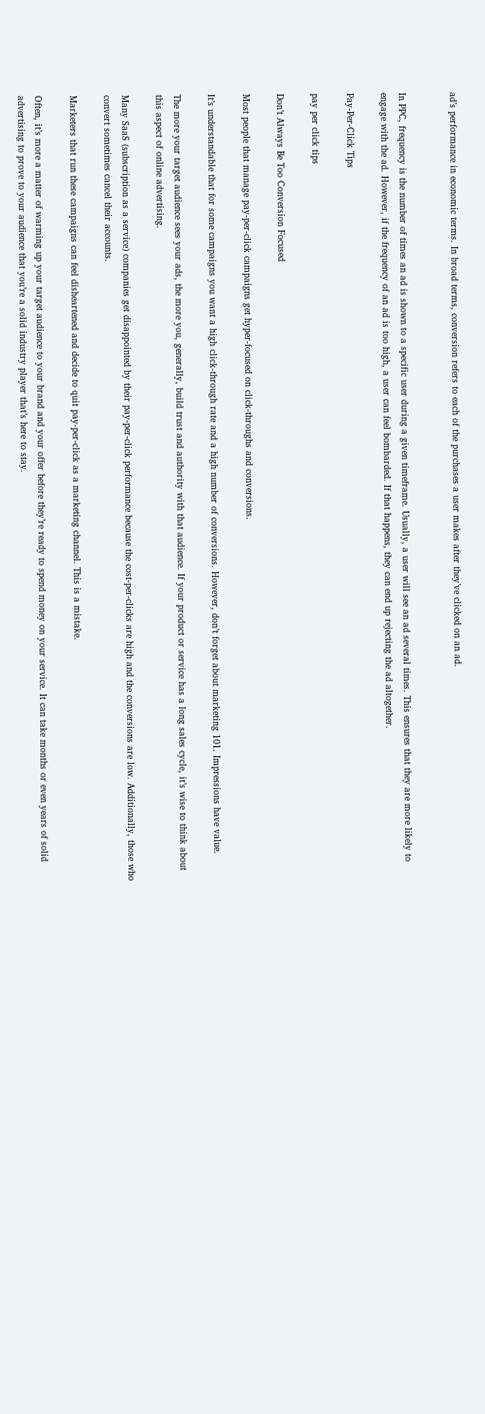ad’s performance in economic terms. In broad terms, conversion refers to each of the purchases a user makes after they’ve clicked on an ad.


In PPC, frequency is the number of times an ad is shown to a specific user during a given timeframe. Usually, a user will see an ad several times. This ensures that they are more likely to engage with the ad. However, if the frequency of an ad is too high, a user can feel bombarded. If that happens, they can end up rejecting the ad altogether.

Pay-Per-Click Tips

pay per click tips

Don’t Always Be Too Conversion Focused

Most people that manage pay-per-click campaigns get hyper-focused on click-throughs and conversions.

It’s understandable that for some campaigns you want a high click-through rate and a high number of conversions. However, don’t forget about marketing 101. Impressions have value.

The more your target audience sees your ads, the more you, generally, build trust and authority with that audience. If your product or service has a long sales cycle, it’s wise to think about this aspect of online advertising.

Many SaaS (subscription as a service) companies get disappointed by their pay-per-click performance because the cost-per-clicks are high and the conversions are low. Additionally, those who convert sometimes cancel their accounts.

Marketers that run these campaigns can feel disheartened and decide to quit pay-per-click as a marketing channel. This is a mistake.

Often, it’s more a matter of warming up your target audience to your brand and your offer before they’re ready to spend money on your service. It can take months or even years of solid advertising to prove to your audience that you’re a solid industry player that’s here to stay.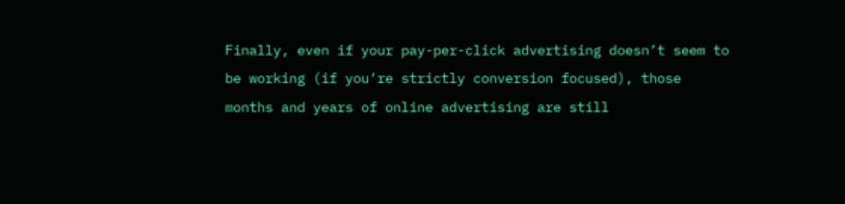Finally, even if your pay-per-click advertising doesn’t seem to be working (if you’re strictly conversion focused), those months and years of online advertising are still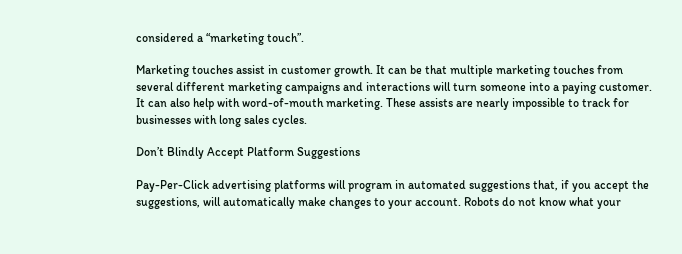considered a “marketing touch”.

Marketing touches assist in customer growth. It can be that multiple marketing touches from several different marketing campaigns and interactions will turn someone into a paying customer. It can also help with word-of-mouth marketing. These assists are nearly impossible to track for businesses with long sales cycles.

Don’t Blindly Accept Platform Suggestions

Pay-Per-Click advertising platforms will program in automated suggestions that, if you accept the suggestions, will automatically make changes to your account. Robots do not know what your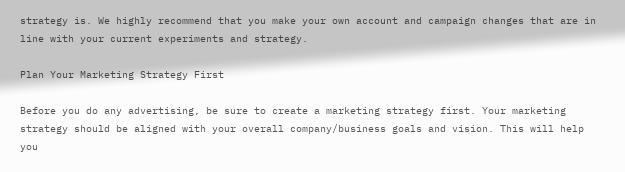strategy is. We highly recommend that you make your own account and campaign changes that are in line with your current experiments and strategy.

Plan Your Marketing Strategy First

Before you do any advertising, be sure to create a marketing strategy first. Your marketing strategy should be aligned with your overall company/business goals and vision. This will help you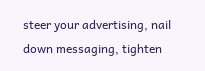steer your advertising, nail down messaging, tighten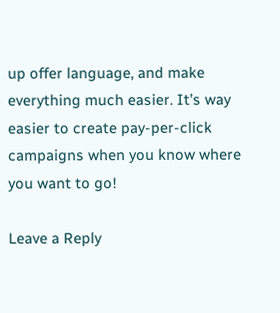up offer language, and make everything much easier. It’s way easier to create pay-per-click campaigns when you know where you want to go!

Leave a Reply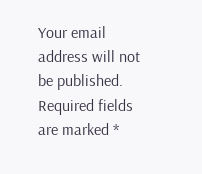Your email address will not be published. Required fields are marked *